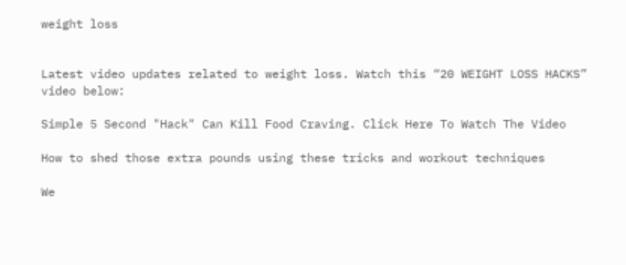weight loss


Latest video updates related to weight loss. Watch this “20 WEIGHT LOSS HACKS” video below:

Simple 5 Second "Hack" Can Kill Food Craving. Click Here To Watch The Video

How to shed those extra pounds using these tricks and workout techniques

We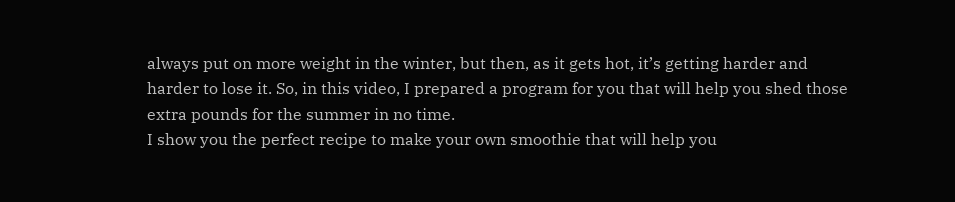always put on more weight in the winter, but then, as it gets hot, it’s getting harder and harder to lose it. So, in this video, I prepared a program for you that will help you shed those extra pounds for the summer in no time.
I show you the perfect recipe to make your own smoothie that will help you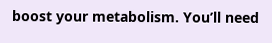boost your metabolism. You’ll need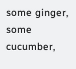some ginger, some cucumber,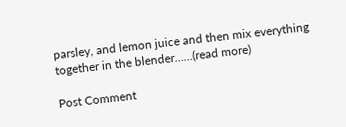parsley, and lemon juice and then mix everything together in the blender……(read more)

Post Comment